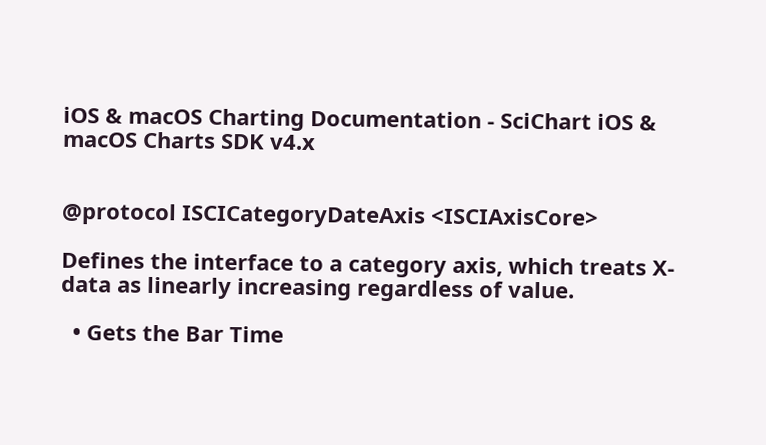iOS & macOS Charting Documentation - SciChart iOS & macOS Charts SDK v4.x


@protocol ISCICategoryDateAxis <ISCIAxisCore>

Defines the interface to a category axis, which treats X-data as linearly increasing regardless of value.

  • Gets the Bar Time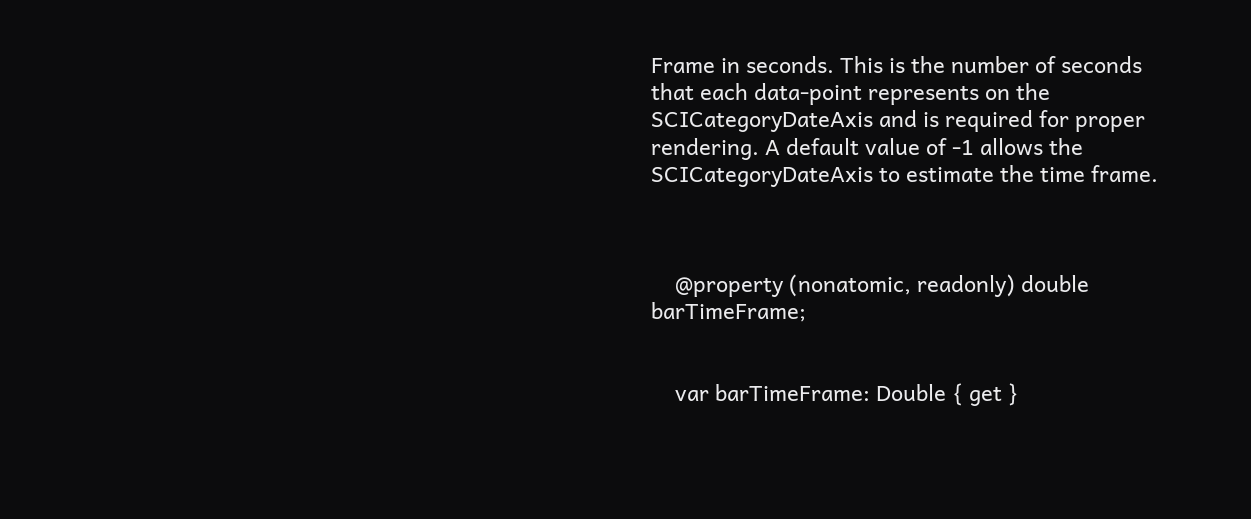Frame in seconds. This is the number of seconds that each data-point represents on the SCICategoryDateAxis and is required for proper rendering. A default value of -1 allows the SCICategoryDateAxis to estimate the time frame.



    @property (nonatomic, readonly) double barTimeFrame;


    var barTimeFrame: Double { get }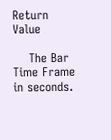Return Value

    The Bar Time Frame in seconds.